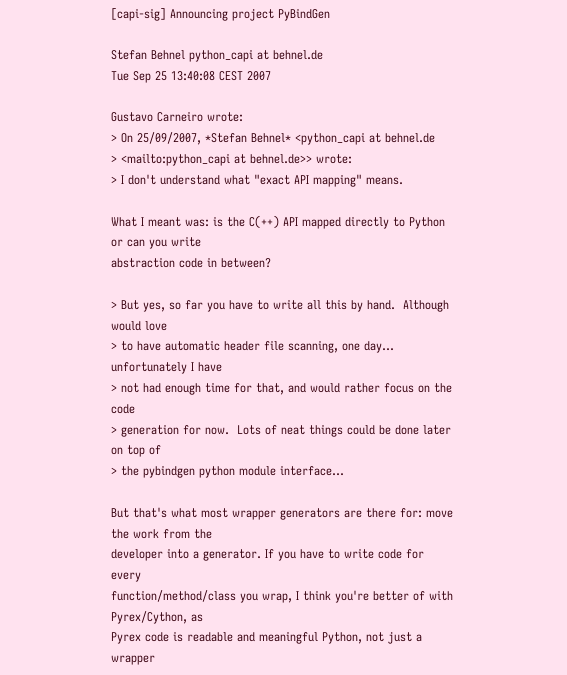[capi-sig] Announcing project PyBindGen

Stefan Behnel python_capi at behnel.de
Tue Sep 25 13:40:08 CEST 2007

Gustavo Carneiro wrote:
> On 25/09/2007, *Stefan Behnel* <python_capi at behnel.de
> <mailto:python_capi at behnel.de>> wrote:
> I don't understand what "exact API mapping" means.

What I meant was: is the C(++) API mapped directly to Python or can you write
abstraction code in between?

> But yes, so far you have to write all this by hand.  Although would love
> to have automatic header file scanning, one day... unfortunately I have
> not had enough time for that, and would rather focus on the code
> generation for now.  Lots of neat things could be done later on top of
> the pybindgen python module interface...

But that's what most wrapper generators are there for: move the work from the
developer into a generator. If you have to write code for every
function/method/class you wrap, I think you're better of with Pyrex/Cython, as
Pyrex code is readable and meaningful Python, not just a wrapper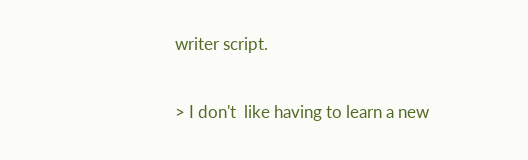writer script.

> I don't  like having to learn a new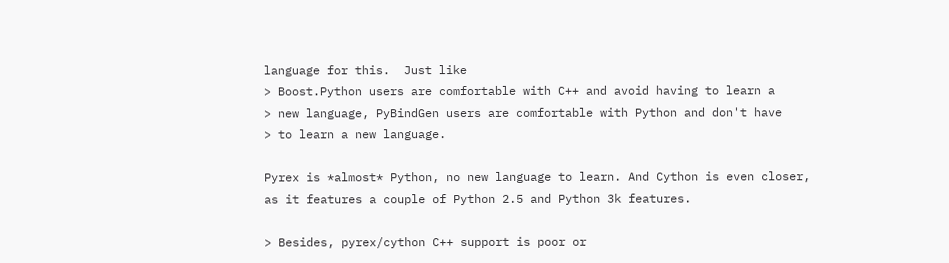language for this.  Just like
> Boost.Python users are comfortable with C++ and avoid having to learn a
> new language, PyBindGen users are comfortable with Python and don't have
> to learn a new language.

Pyrex is *almost* Python, no new language to learn. And Cython is even closer,
as it features a couple of Python 2.5 and Python 3k features.

> Besides, pyrex/cython C++ support is poor or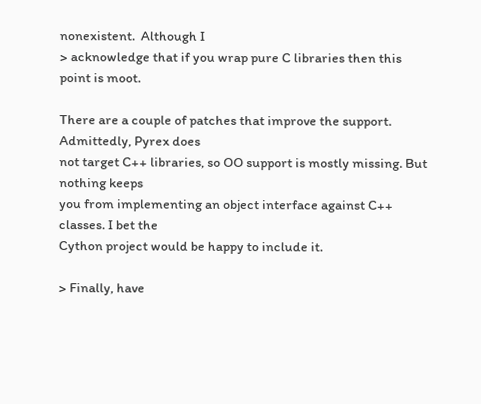nonexistent.  Although I
> acknowledge that if you wrap pure C libraries then this point is moot.

There are a couple of patches that improve the support. Admittedly, Pyrex does
not target C++ libraries, so OO support is mostly missing. But nothing keeps
you from implementing an object interface against C++ classes. I bet the
Cython project would be happy to include it.

> Finally, have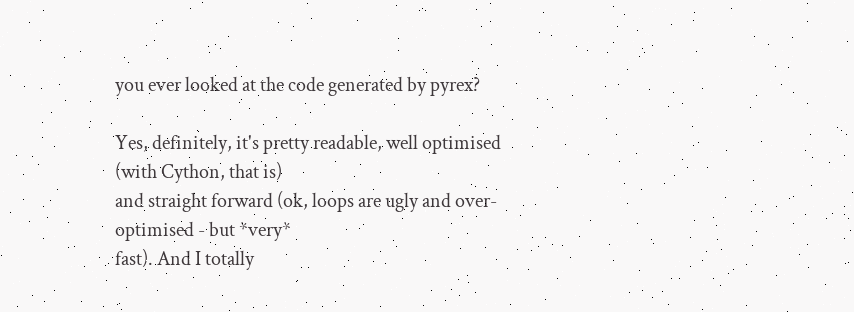you ever looked at the code generated by pyrex?

Yes, definitely, it's pretty readable, well optimised (with Cython, that is)
and straight forward (ok, loops are ugly and over-optimised - but *very*
fast). And I totally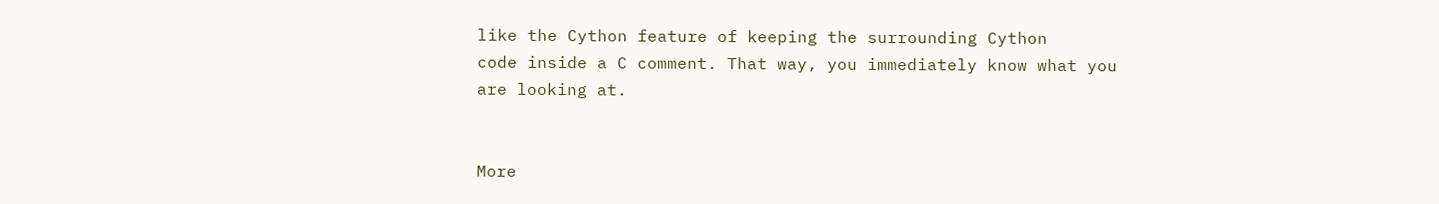like the Cython feature of keeping the surrounding Cython
code inside a C comment. That way, you immediately know what you are looking at.


More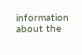information about the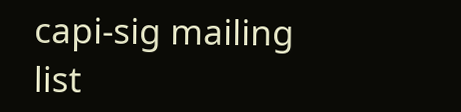capi-sig mailing list